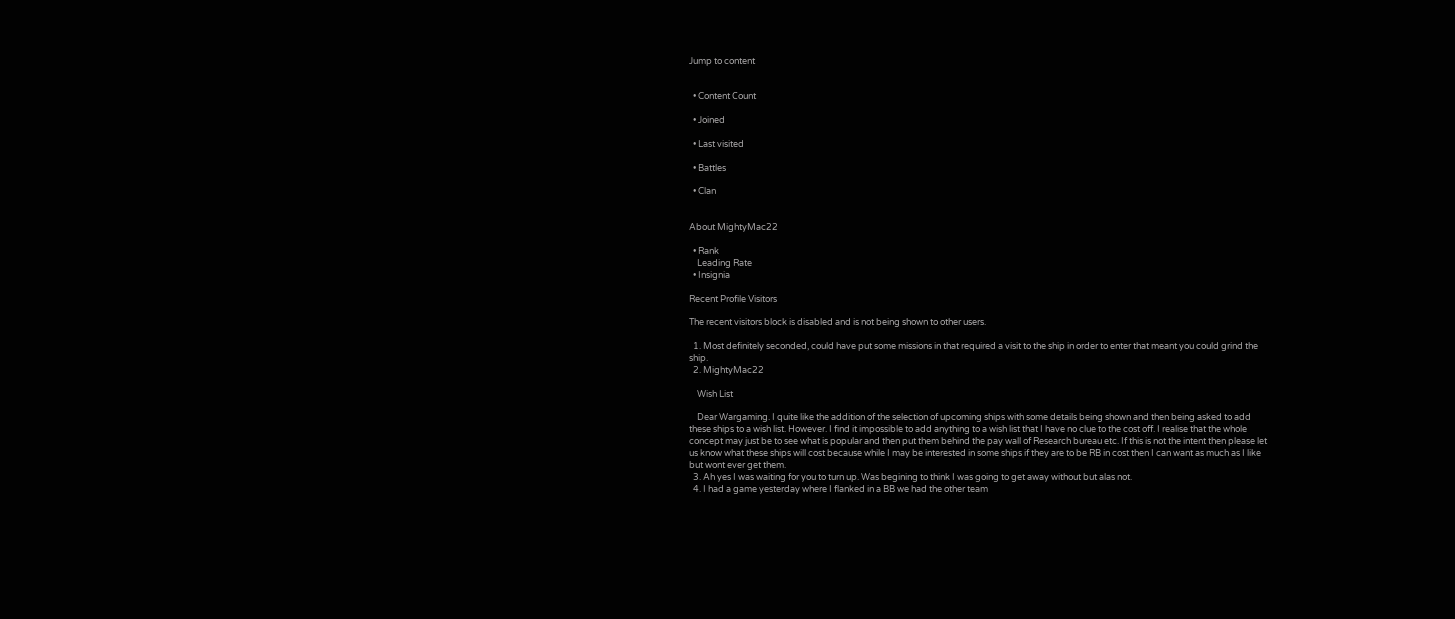Jump to content


  • Content Сount

  • Joined

  • Last visited

  • Battles

  • Clan


About MightyMac22

  • Rank
    Leading Rate
  • Insignia

Recent Profile Visitors

The recent visitors block is disabled and is not being shown to other users.

  1. Most definitely seconded, could have put some missions in that required a visit to the ship in order to enter that meant you could grind the ship.
  2. MightyMac22

    Wish List

    Dear Wargaming. I quite like the addition of the selection of upcoming ships with some details being shown and then being asked to add these ships to a wish list. However. I find it impossible to add anything to a wish list that I have no clue to the cost off. I realise that the whole concept may just be to see what is popular and then put them behind the pay wall of Research bureau etc. If this is not the intent then please let us know what these ships will cost because while I may be interested in some ships if they are to be RB in cost then I can want as much as I like but wont ever get them.
  3. Ah yes I was waiting for you to turn up. Was begining to think I was going to get away without but alas not.
  4. I had a game yesterday where I flanked in a BB we had the other team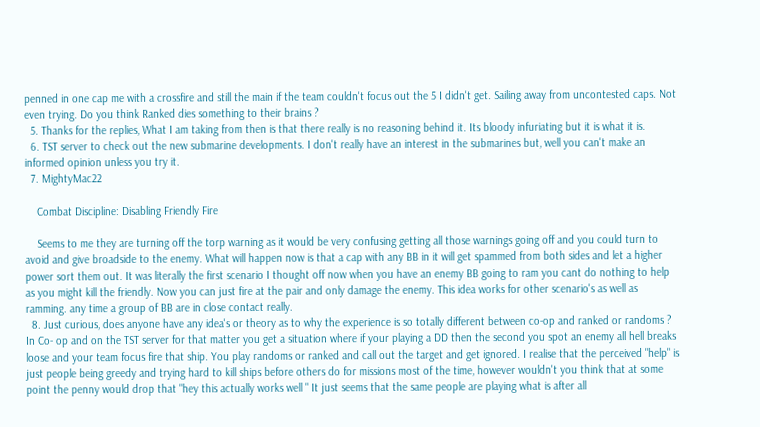penned in one cap me with a crossfire and still the main if the team couldn't focus out the 5 I didn't get. Sailing away from uncontested caps. Not even trying. Do you think Ranked dies something to their brains ?
  5. Thanks for the replies, What I am taking from then is that there really is no reasoning behind it. Its bloody infuriating but it is what it is.
  6. TST server to check out the new submarine developments. I don't really have an interest in the submarines but, well you can't make an informed opinion unless you try it.
  7. MightyMac22

    Combat Discipline: Disabling Friendly Fire

    Seems to me they are turning off the torp warning as it would be very confusing getting all those warnings going off and you could turn to avoid and give broadside to the enemy. What will happen now is that a cap with any BB in it will get spammed from both sides and let a higher power sort them out. It was literally the first scenario I thought off now when you have an enemy BB going to ram you cant do nothing to help as you might kill the friendly. Now you can just fire at the pair and only damage the enemy. This idea works for other scenario's as well as ramming. any time a group of BB are in close contact really.
  8. Just curious, does anyone have any idea's or theory as to why the experience is so totally different between co-op and ranked or randoms ? In Co- op and on the TST server for that matter you get a situation where if your playing a DD then the second you spot an enemy all hell breaks loose and your team focus fire that ship. You play randoms or ranked and call out the target and get ignored. I realise that the perceived "help" is just people being greedy and trying hard to kill ships before others do for missions most of the time, however wouldn't you think that at some point the penny would drop that "hey this actually works well " It just seems that the same people are playing what is after all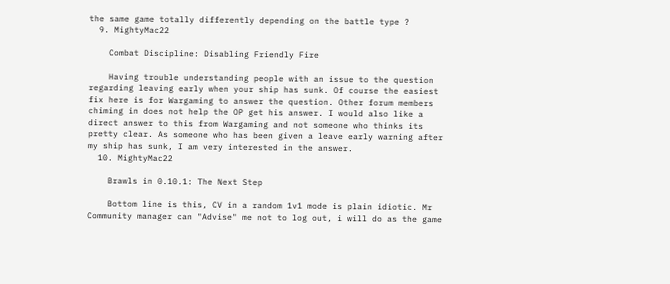the same game totally differently depending on the battle type ?
  9. MightyMac22

    Combat Discipline: Disabling Friendly Fire

    Having trouble understanding people with an issue to the question regarding leaving early when your ship has sunk. Of course the easiest fix here is for Wargaming to answer the question. Other forum members chiming in does not help the OP get his answer. I would also like a direct answer to this from Wargaming and not someone who thinks its pretty clear. As someone who has been given a leave early warning after my ship has sunk, I am very interested in the answer.
  10. MightyMac22

    Brawls in 0.10.1: The Next Step

    Bottom line is this, CV in a random 1v1 mode is plain idiotic. Mr Community manager can "Advise" me not to log out, i will do as the game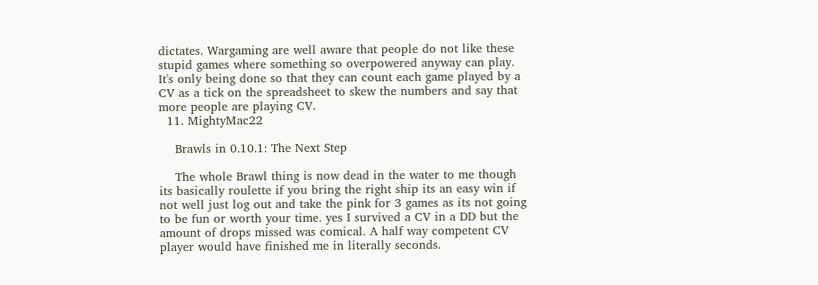dictates. Wargaming are well aware that people do not like these stupid games where something so overpowered anyway can play. It's only being done so that they can count each game played by a CV as a tick on the spreadsheet to skew the numbers and say that more people are playing CV.
  11. MightyMac22

    Brawls in 0.10.1: The Next Step

    The whole Brawl thing is now dead in the water to me though its basically roulette if you bring the right ship its an easy win if not well just log out and take the pink for 3 games as its not going to be fun or worth your time. yes I survived a CV in a DD but the amount of drops missed was comical. A half way competent CV player would have finished me in literally seconds.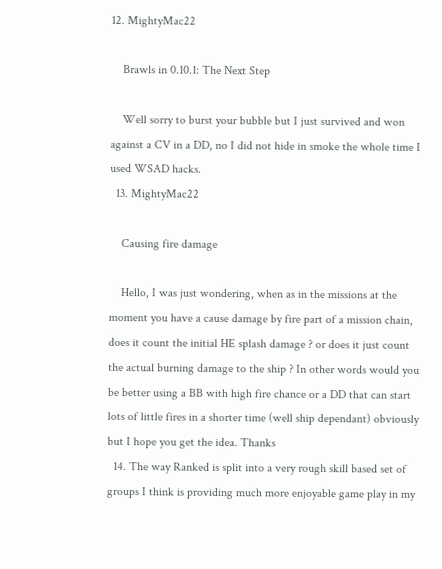12. MightyMac22

    Brawls in 0.10.1: The Next Step

    Well sorry to burst your bubble but I just survived and won against a CV in a DD, no I did not hide in smoke the whole time I used WSAD hacks.
  13. MightyMac22

    Causing fire damage

    Hello, I was just wondering, when as in the missions at the moment you have a cause damage by fire part of a mission chain, does it count the initial HE splash damage ? or does it just count the actual burning damage to the ship ? In other words would you be better using a BB with high fire chance or a DD that can start lots of little fires in a shorter time (well ship dependant) obviously but I hope you get the idea. Thanks
  14. The way Ranked is split into a very rough skill based set of groups I think is providing much more enjoyable game play in my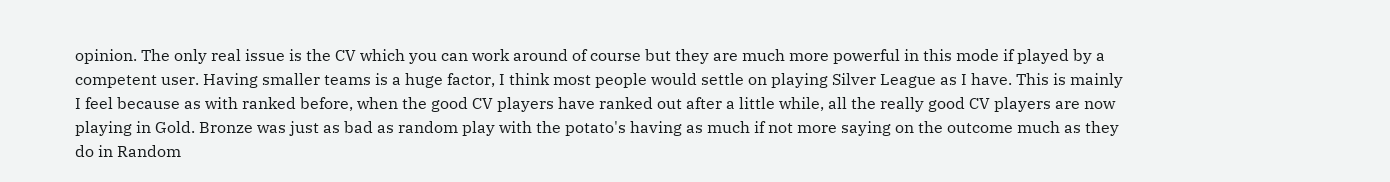opinion. The only real issue is the CV which you can work around of course but they are much more powerful in this mode if played by a competent user. Having smaller teams is a huge factor, I think most people would settle on playing Silver League as I have. This is mainly I feel because as with ranked before, when the good CV players have ranked out after a little while, all the really good CV players are now playing in Gold. Bronze was just as bad as random play with the potato's having as much if not more saying on the outcome much as they do in Random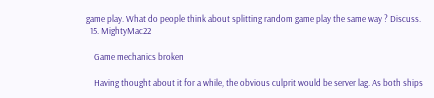game play. What do people think about splitting random game play the same way ? Discuss.
  15. MightyMac22

    Game mechanics broken

    Having thought about it for a while, the obvious culprit would be server lag. As both ships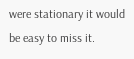were stationary it would be easy to miss it.